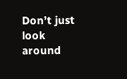Don’t just look around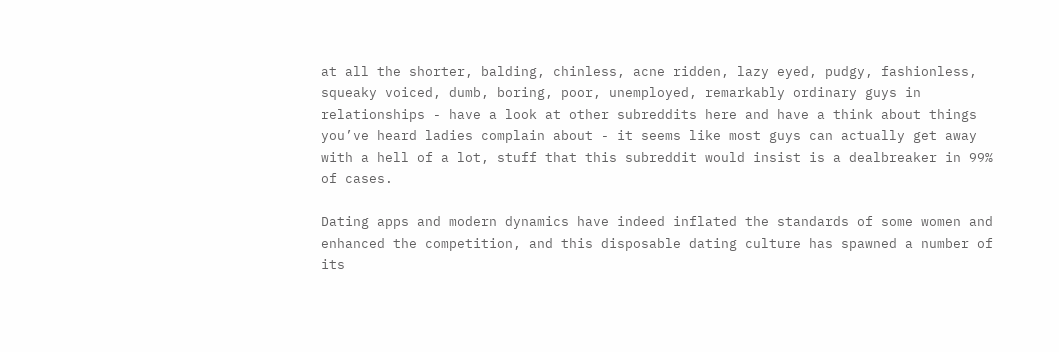at all the shorter, balding, chinless, acne ridden, lazy eyed, pudgy, fashionless, squeaky voiced, dumb, boring, poor, unemployed, remarkably ordinary guys in relationships - have a look at other subreddits here and have a think about things you’ve heard ladies complain about - it seems like most guys can actually get away with a hell of a lot, stuff that this subreddit would insist is a dealbreaker in 99% of cases.

Dating apps and modern dynamics have indeed inflated the standards of some women and enhanced the competition, and this disposable dating culture has spawned a number of its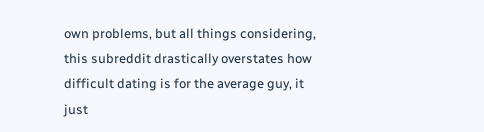own problems, but all things considering, this subreddit drastically overstates how difficult dating is for the average guy, it just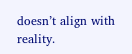doesn’t align with reality.